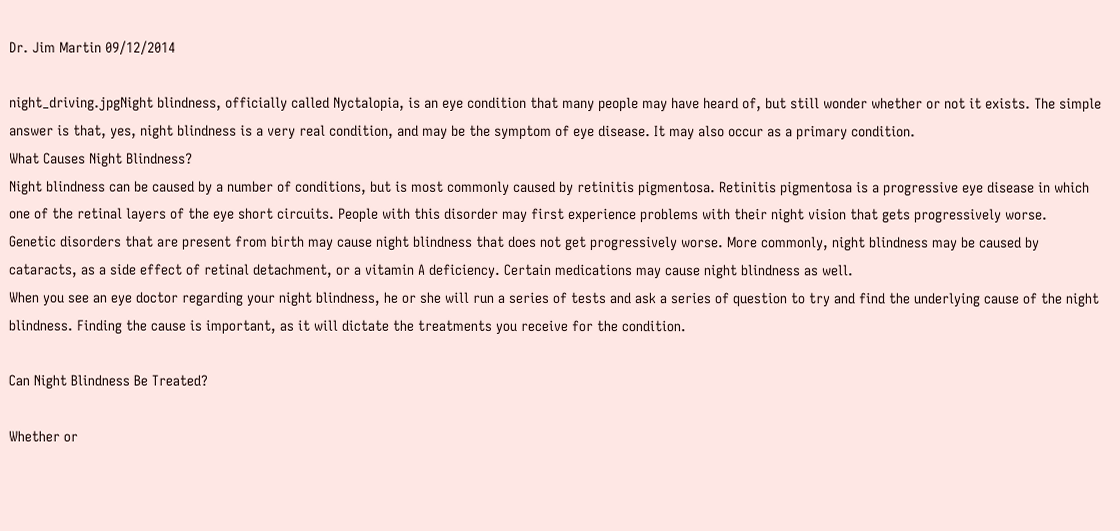Dr. Jim Martin 09/12/2014

night_driving.jpgNight blindness, officially called Nyctalopia, is an eye condition that many people may have heard of, but still wonder whether or not it exists. The simple answer is that, yes, night blindness is a very real condition, and may be the symptom of eye disease. It may also occur as a primary condition.
What Causes Night Blindness?
Night blindness can be caused by a number of conditions, but is most commonly caused by retinitis pigmentosa. Retinitis pigmentosa is a progressive eye disease in which one of the retinal layers of the eye short circuits. People with this disorder may first experience problems with their night vision that gets progressively worse.
Genetic disorders that are present from birth may cause night blindness that does not get progressively worse. More commonly, night blindness may be caused by cataracts, as a side effect of retinal detachment, or a vitamin A deficiency. Certain medications may cause night blindness as well.
When you see an eye doctor regarding your night blindness, he or she will run a series of tests and ask a series of question to try and find the underlying cause of the night blindness. Finding the cause is important, as it will dictate the treatments you receive for the condition.

Can Night Blindness Be Treated?

Whether or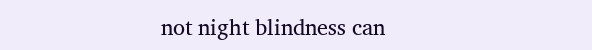not night blindness can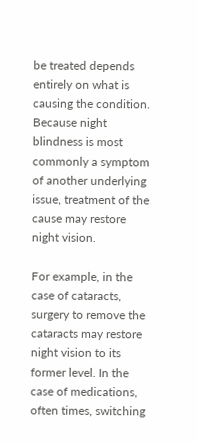be treated depends entirely on what is causing the condition. Because night blindness is most commonly a symptom of another underlying issue, treatment of the cause may restore night vision.

For example, in the case of cataracts, surgery to remove the cataracts may restore night vision to its former level. In the case of medications, often times, switching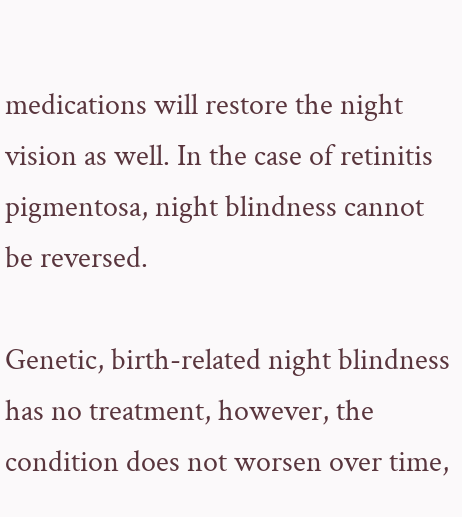medications will restore the night vision as well. In the case of retinitis pigmentosa, night blindness cannot be reversed.

Genetic, birth-related night blindness has no treatment, however, the condition does not worsen over time,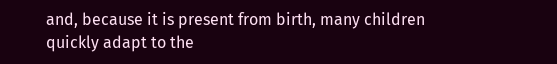and, because it is present from birth, many children quickly adapt to the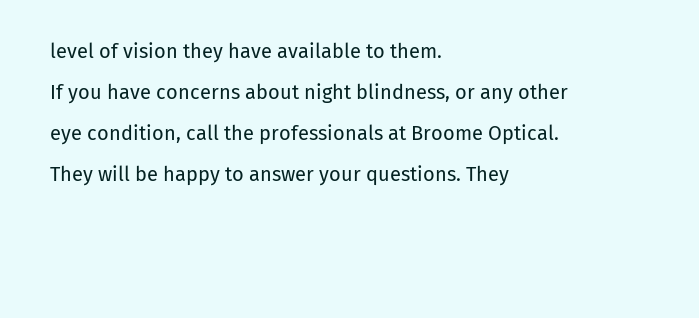level of vision they have available to them.
If you have concerns about night blindness, or any other eye condition, call the professionals at Broome Optical. They will be happy to answer your questions. They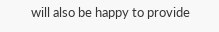will also be happy to provide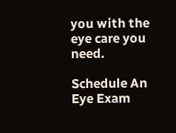you with the eye care you need.

Schedule An Eye Exam